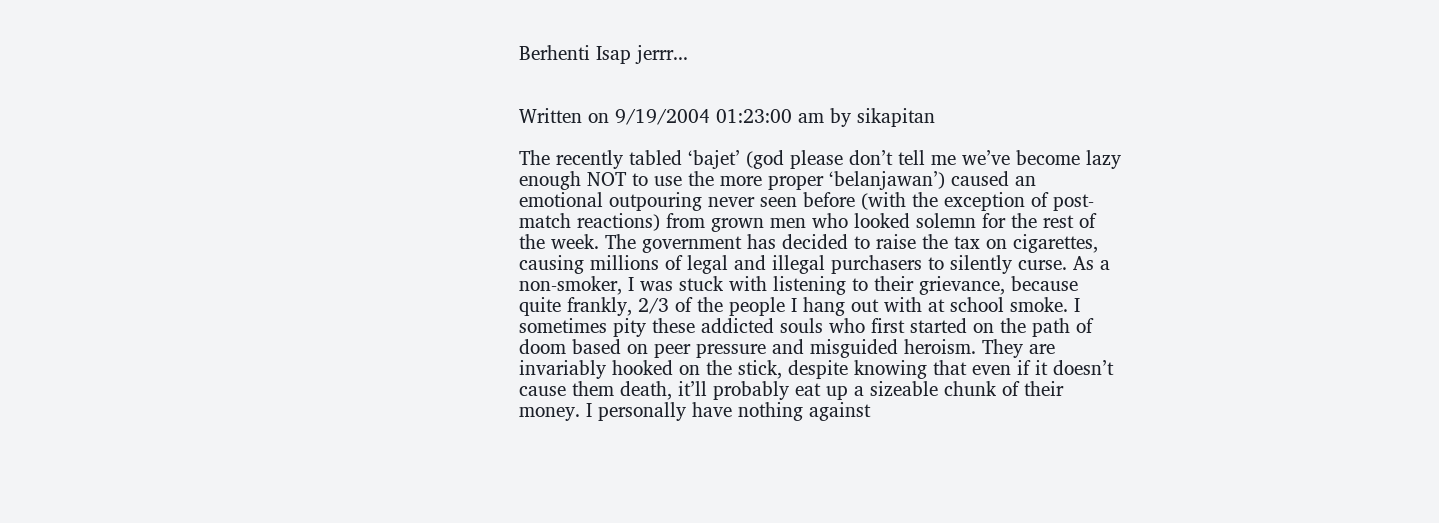Berhenti Isap jerrr...


Written on 9/19/2004 01:23:00 am by sikapitan

The recently tabled ‘bajet’ (god please don’t tell me we’ve become lazy enough NOT to use the more proper ‘belanjawan’) caused an emotional outpouring never seen before (with the exception of post-match reactions) from grown men who looked solemn for the rest of the week. The government has decided to raise the tax on cigarettes, causing millions of legal and illegal purchasers to silently curse. As a non-smoker, I was stuck with listening to their grievance, because quite frankly, 2/3 of the people I hang out with at school smoke. I sometimes pity these addicted souls who first started on the path of doom based on peer pressure and misguided heroism. They are invariably hooked on the stick, despite knowing that even if it doesn’t cause them death, it’ll probably eat up a sizeable chunk of their money. I personally have nothing against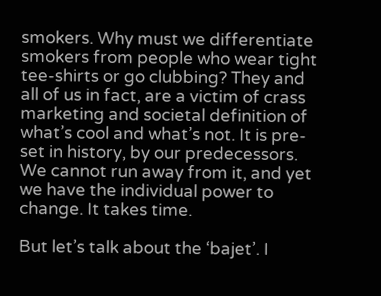smokers. Why must we differentiate smokers from people who wear tight tee-shirts or go clubbing? They and all of us in fact, are a victim of crass marketing and societal definition of what’s cool and what’s not. It is pre-set in history, by our predecessors. We cannot run away from it, and yet we have the individual power to change. It takes time.

But let’s talk about the ‘bajet’. I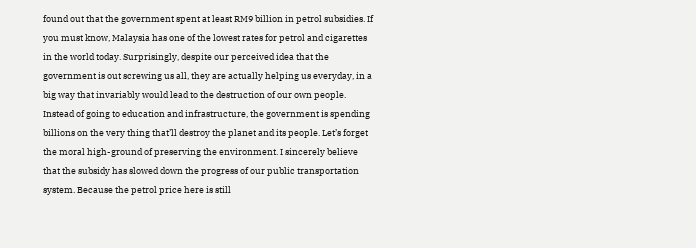found out that the government spent at least RM9 billion in petrol subsidies. If you must know, Malaysia has one of the lowest rates for petrol and cigarettes in the world today. Surprisingly, despite our perceived idea that the government is out screwing us all, they are actually helping us everyday, in a big way that invariably would lead to the destruction of our own people. Instead of going to education and infrastructure, the government is spending billions on the very thing that’ll destroy the planet and its people. Let’s forget the moral high-ground of preserving the environment. I sincerely believe that the subsidy has slowed down the progress of our public transportation system. Because the petrol price here is still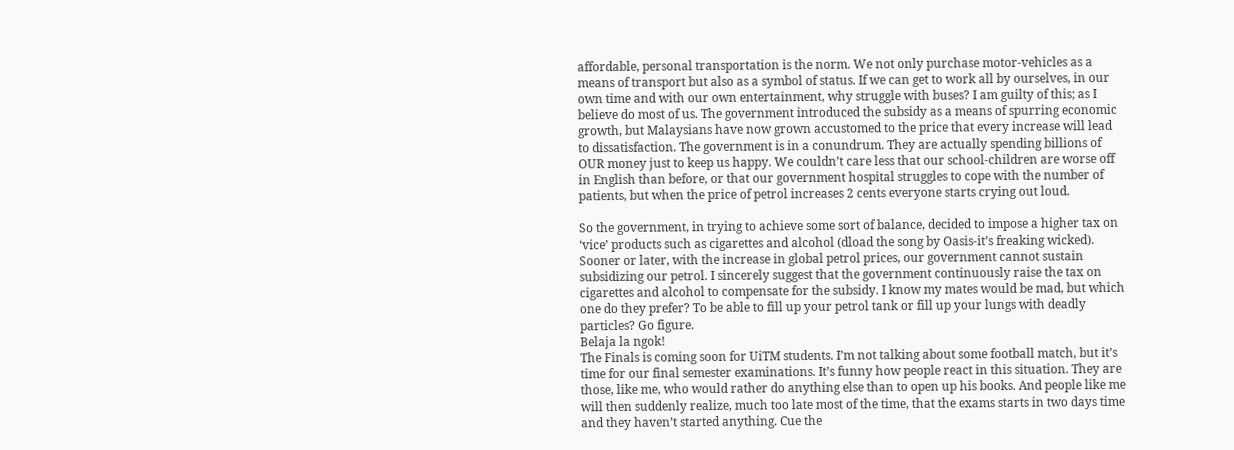affordable, personal transportation is the norm. We not only purchase motor-vehicles as a means of transport but also as a symbol of status. If we can get to work all by ourselves, in our own time and with our own entertainment, why struggle with buses? I am guilty of this; as I believe do most of us. The government introduced the subsidy as a means of spurring economic growth, but Malaysians have now grown accustomed to the price that every increase will lead to dissatisfaction. The government is in a conundrum. They are actually spending billions of OUR money just to keep us happy. We couldn’t care less that our school-children are worse off in English than before, or that our government hospital struggles to cope with the number of patients, but when the price of petrol increases 2 cents everyone starts crying out loud.

So the government, in trying to achieve some sort of balance, decided to impose a higher tax on ‘vice’ products such as cigarettes and alcohol (dload the song by Oasis-it’s freaking wicked). Sooner or later, with the increase in global petrol prices, our government cannot sustain subsidizing our petrol. I sincerely suggest that the government continuously raise the tax on cigarettes and alcohol to compensate for the subsidy. I know my mates would be mad, but which one do they prefer? To be able to fill up your petrol tank or fill up your lungs with deadly particles? Go figure.
Belaja la ngok!
The Finals is coming soon for UiTM students. I’m not talking about some football match, but it’s time for our final semester examinations. It’s funny how people react in this situation. They are those, like me, who would rather do anything else than to open up his books. And people like me will then suddenly realize, much too late most of the time, that the exams starts in two days time and they haven’t started anything. Cue the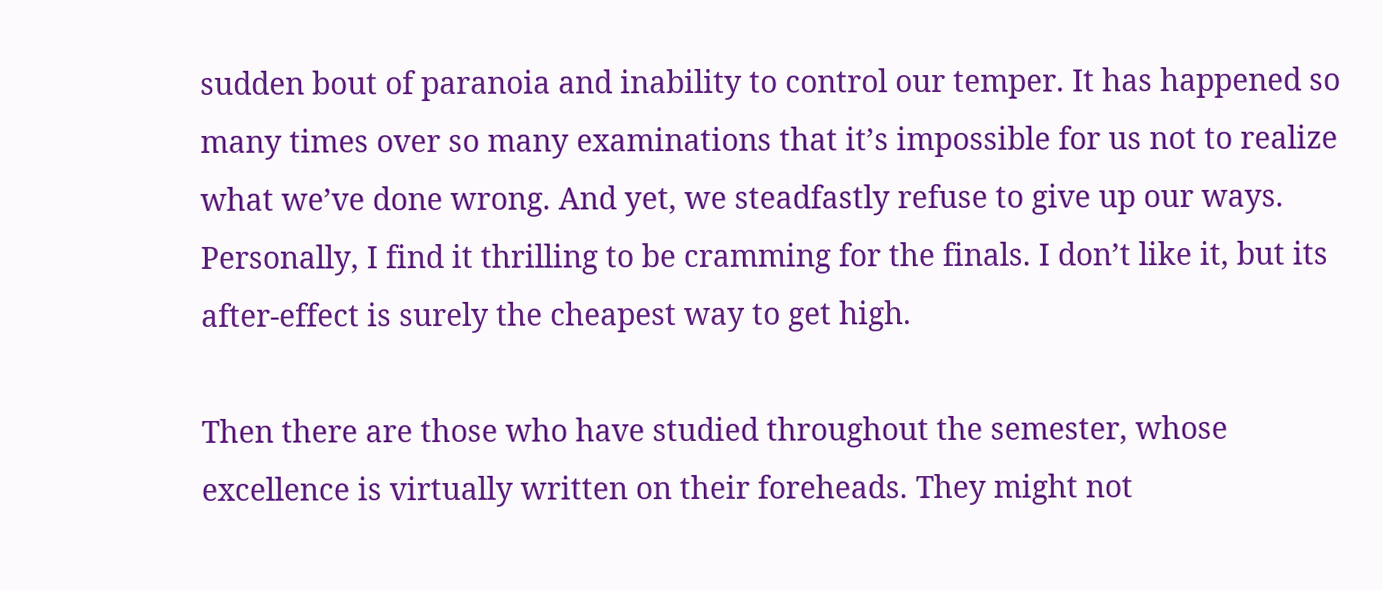sudden bout of paranoia and inability to control our temper. It has happened so many times over so many examinations that it’s impossible for us not to realize what we’ve done wrong. And yet, we steadfastly refuse to give up our ways. Personally, I find it thrilling to be cramming for the finals. I don’t like it, but its after-effect is surely the cheapest way to get high.

Then there are those who have studied throughout the semester, whose excellence is virtually written on their foreheads. They might not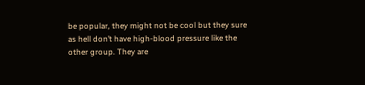be popular, they might not be cool but they sure as hell don’t have high-blood pressure like the other group. They are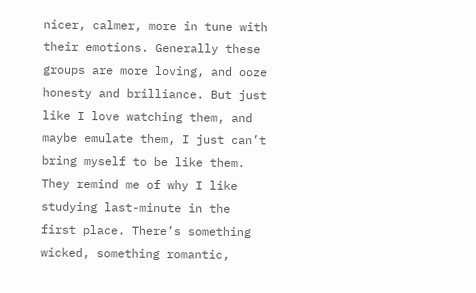nicer, calmer, more in tune with their emotions. Generally these groups are more loving, and ooze honesty and brilliance. But just like I love watching them, and maybe emulate them, I just can’t bring myself to be like them. They remind me of why I like studying last-minute in the first place. There’s something wicked, something romantic,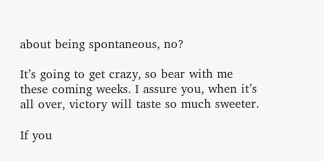about being spontaneous, no?

It’s going to get crazy, so bear with me these coming weeks. I assure you, when it’s all over, victory will taste so much sweeter.

If you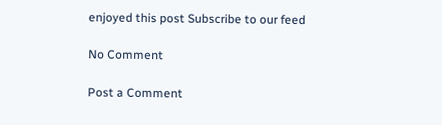enjoyed this post Subscribe to our feed

No Comment

Post a Comment